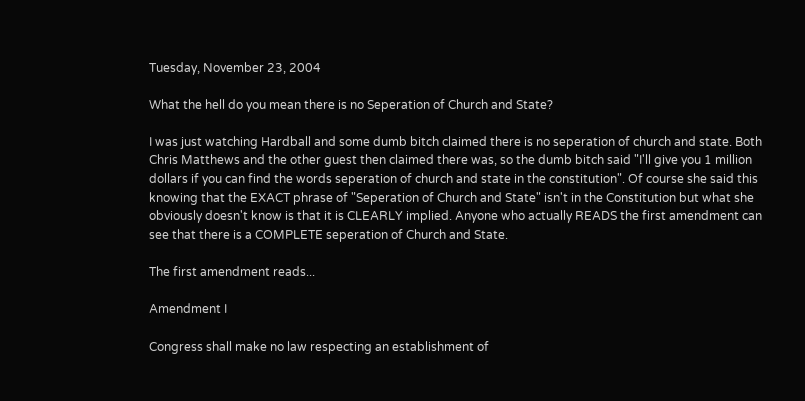Tuesday, November 23, 2004

What the hell do you mean there is no Seperation of Church and State?

I was just watching Hardball and some dumb bitch claimed there is no seperation of church and state. Both Chris Matthews and the other guest then claimed there was, so the dumb bitch said "I'll give you 1 million dollars if you can find the words seperation of church and state in the constitution". Of course she said this knowing that the EXACT phrase of "Seperation of Church and State" isn't in the Constitution but what she obviously doesn't know is that it is CLEARLY implied. Anyone who actually READS the first amendment can see that there is a COMPLETE seperation of Church and State.

The first amendment reads...

Amendment I

Congress shall make no law respecting an establishment of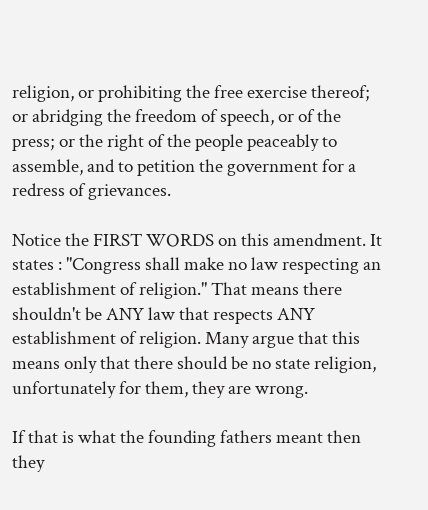religion, or prohibiting the free exercise thereof; or abridging the freedom of speech, or of the press; or the right of the people peaceably to assemble, and to petition the government for a redress of grievances.

Notice the FIRST WORDS on this amendment. It states : "Congress shall make no law respecting an establishment of religion." That means there shouldn't be ANY law that respects ANY establishment of religion. Many argue that this means only that there should be no state religion, unfortunately for them, they are wrong.

If that is what the founding fathers meant then they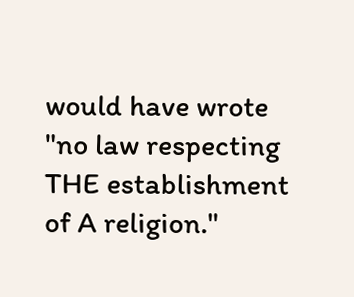would have wrote "no law respecting THE establishment of A religion."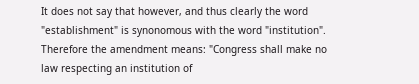It does not say that however, and thus clearly the word "establishment" is synonomous with the word "institution". Therefore the amendment means: "Congress shall make no law respecting an institution of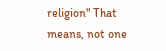religion" That means, not one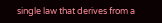single law that derives from a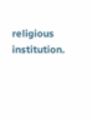religious institution.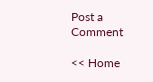Post a Comment

<< Home